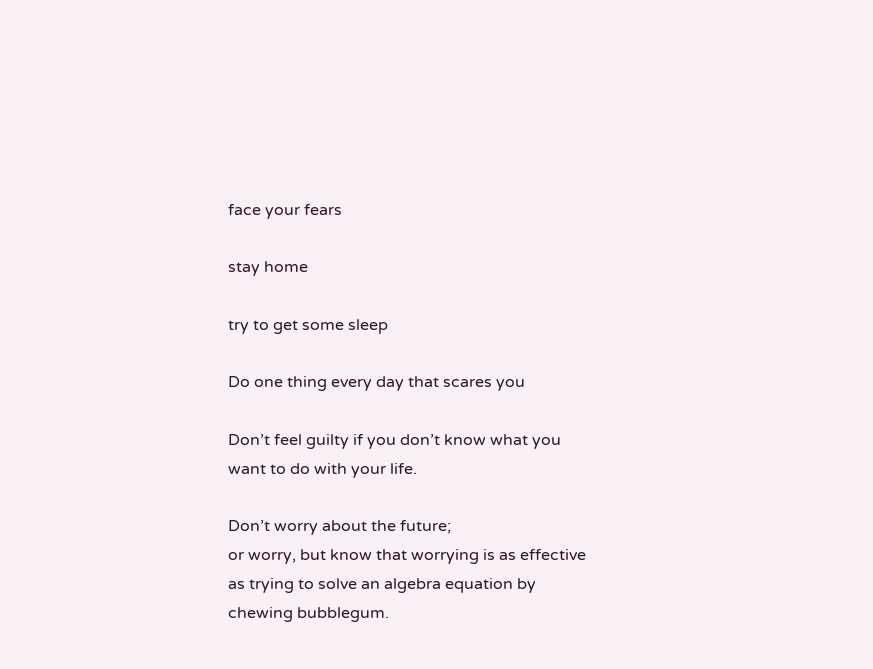face your fears

stay home

try to get some sleep

Do one thing every day that scares you

Don’t feel guilty if you don’t know what you want to do with your life.

Don’t worry about the future;
or worry, but know that worrying is as effective as trying to solve an algebra equation by chewing bubblegum.